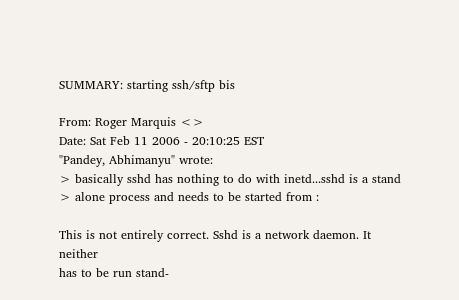SUMMARY: starting ssh/sftp bis

From: Roger Marquis <>
Date: Sat Feb 11 2006 - 20:10:25 EST
"Pandey, Abhimanyu" wrote:
> basically sshd has nothing to do with inetd...sshd is a stand
> alone process and needs to be started from :

This is not entirely correct. Sshd is a network daemon. It neither
has to be run stand-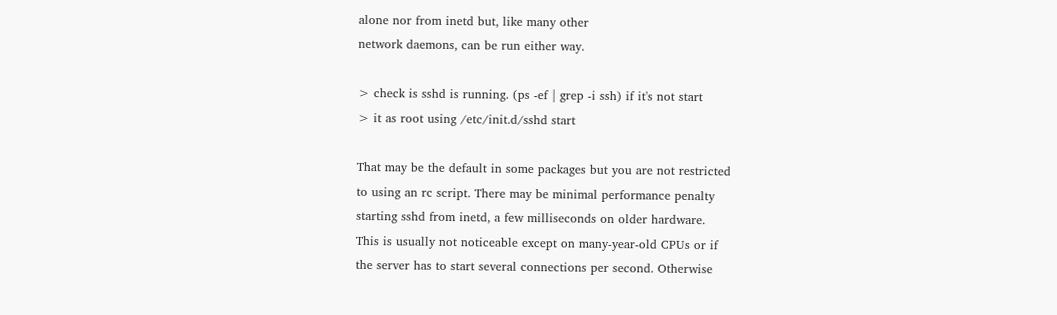alone nor from inetd but, like many other
network daemons, can be run either way.

> check is sshd is running. (ps -ef | grep -i ssh) if it's not start
> it as root using /etc/init.d/sshd start

That may be the default in some packages but you are not restricted
to using an rc script. There may be minimal performance penalty
starting sshd from inetd, a few milliseconds on older hardware.
This is usually not noticeable except on many-year-old CPUs or if
the server has to start several connections per second. Otherwise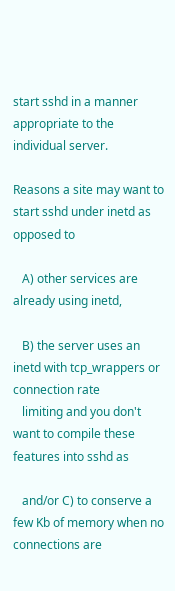start sshd in a manner appropriate to the individual server.

Reasons a site may want to start sshd under inetd as opposed to

   A) other services are already using inetd,

   B) the server uses an inetd with tcp_wrappers or connection rate
   limiting and you don't want to compile these features into sshd as

   and/or C) to conserve a few Kb of memory when no connections are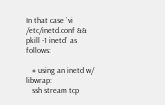In that case `vi /etc/inetd.conf && pkill -1 inetd` as follows:

   # using an inetd w/ libwrap:
   ssh stream tcp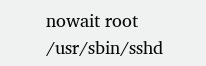nowait root /usr/sbin/sshd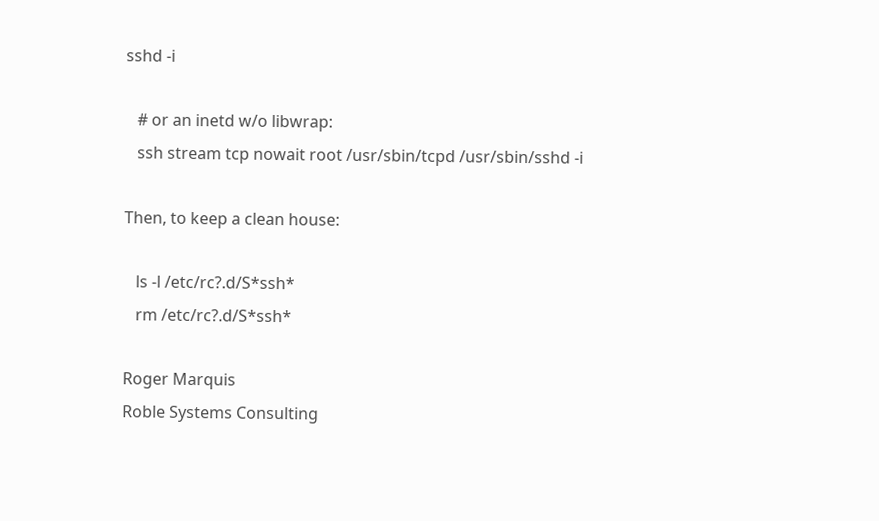sshd -i

   # or an inetd w/o libwrap:
   ssh stream tcp nowait root /usr/sbin/tcpd /usr/sbin/sshd -i

Then, to keep a clean house:

   ls -l /etc/rc?.d/S*ssh*
   rm /etc/rc?.d/S*ssh*

Roger Marquis
Roble Systems Consulting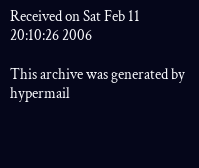Received on Sat Feb 11 20:10:26 2006

This archive was generated by hypermail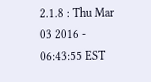2.1.8 : Thu Mar 03 2016 - 06:43:55 EST